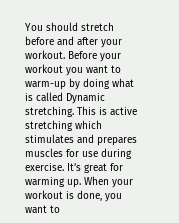You should stretch before and after your workout. Before your workout you want to warm-up by doing what is called Dynamic stretching. This is active stretching which stimulates and prepares muscles for use during exercise. It’s great for warming up. When your workout is done, you want to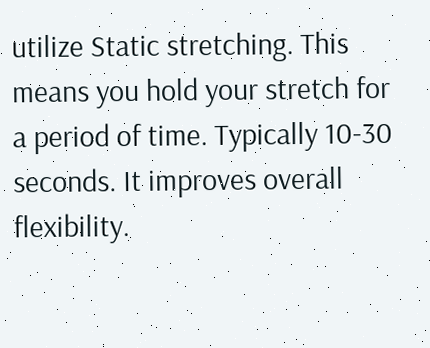utilize Static stretching. This means you hold your stretch for a period of time. Typically 10-30 seconds. It improves overall flexibility.